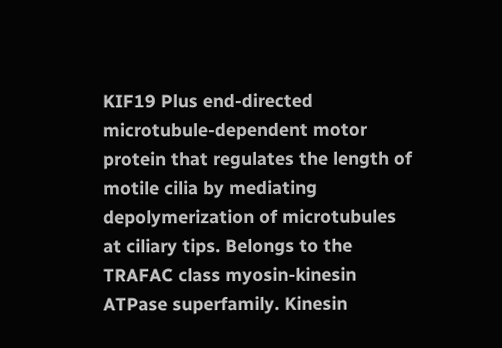KIF19 Plus end-directed microtubule-dependent motor protein that regulates the length of motile cilia by mediating depolymerization of microtubules at ciliary tips. Belongs to the TRAFAC class myosin-kinesin ATPase superfamily. Kinesin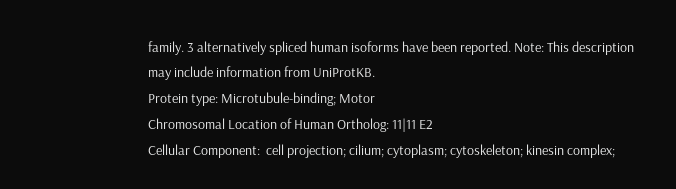family. 3 alternatively spliced human isoforms have been reported. Note: This description may include information from UniProtKB.
Protein type: Microtubule-binding; Motor
Chromosomal Location of Human Ortholog: 11|11 E2
Cellular Component:  cell projection; cilium; cytoplasm; cytoskeleton; kinesin complex;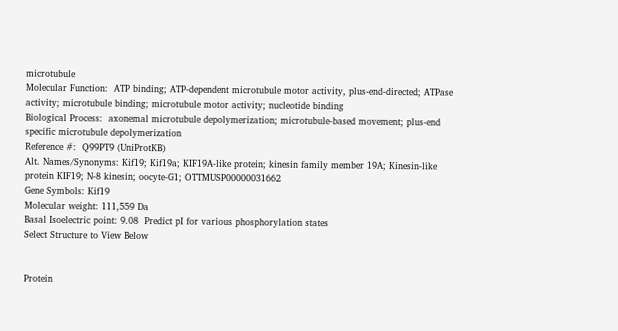microtubule
Molecular Function:  ATP binding; ATP-dependent microtubule motor activity, plus-end-directed; ATPase activity; microtubule binding; microtubule motor activity; nucleotide binding
Biological Process:  axonemal microtubule depolymerization; microtubule-based movement; plus-end specific microtubule depolymerization
Reference #:  Q99PT9 (UniProtKB)
Alt. Names/Synonyms: Kif19; Kif19a; KIF19A-like protein; kinesin family member 19A; Kinesin-like protein KIF19; N-8 kinesin; oocyte-G1; OTTMUSP00000031662
Gene Symbols: Kif19
Molecular weight: 111,559 Da
Basal Isoelectric point: 9.08  Predict pI for various phosphorylation states
Select Structure to View Below


Protein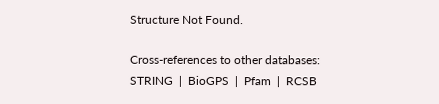Structure Not Found.

Cross-references to other databases:  STRING  |  BioGPS  |  Pfam  |  RCSB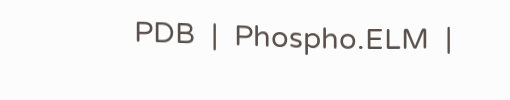PDB  |  Phospho.ELM  |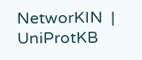NetworKIN  |  UniProtKB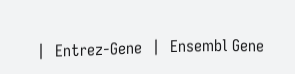|  Entrez-Gene  |  Ensembl Gene